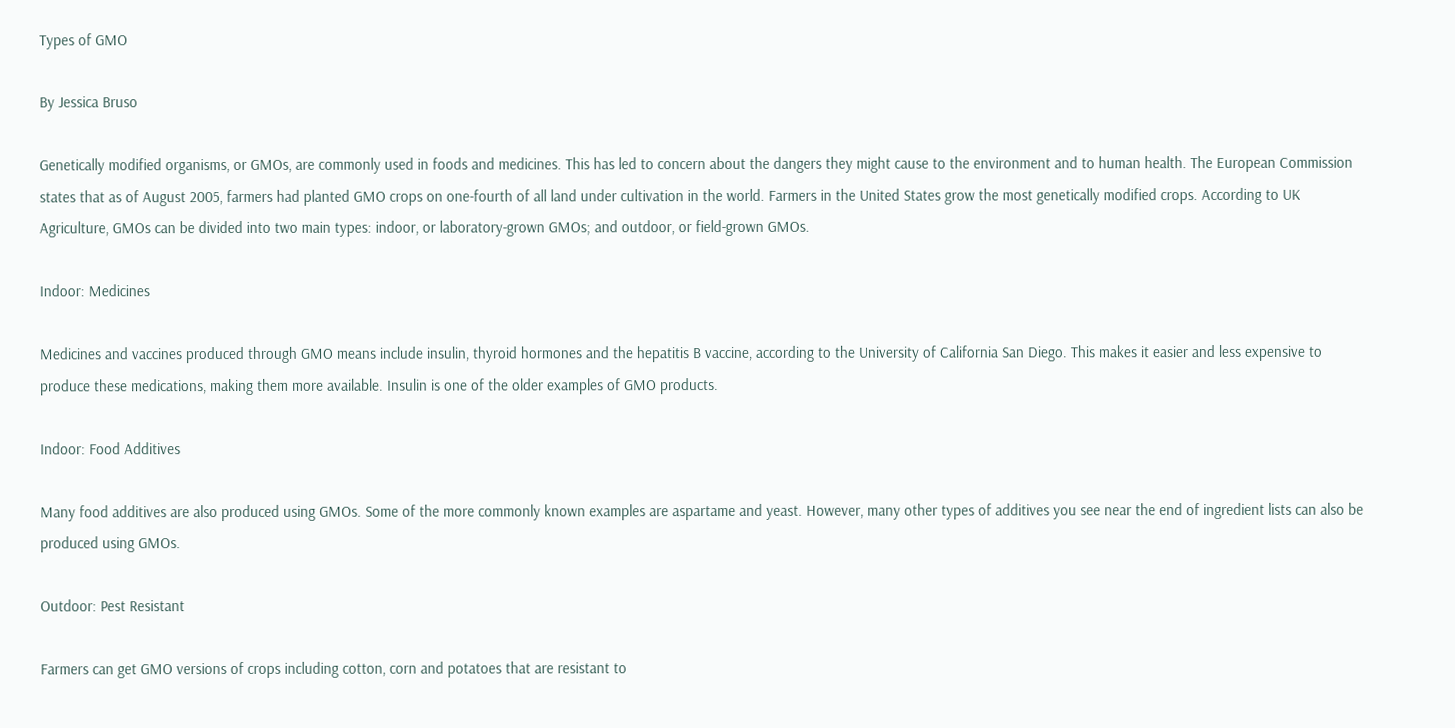Types of GMO

By Jessica Bruso

Genetically modified organisms, or GMOs, are commonly used in foods and medicines. This has led to concern about the dangers they might cause to the environment and to human health. The European Commission states that as of August 2005, farmers had planted GMO crops on one-fourth of all land under cultivation in the world. Farmers in the United States grow the most genetically modified crops. According to UK Agriculture, GMOs can be divided into two main types: indoor, or laboratory-grown GMOs; and outdoor, or field-grown GMOs.

Indoor: Medicines

Medicines and vaccines produced through GMO means include insulin, thyroid hormones and the hepatitis B vaccine, according to the University of California San Diego. This makes it easier and less expensive to produce these medications, making them more available. Insulin is one of the older examples of GMO products.

Indoor: Food Additives

Many food additives are also produced using GMOs. Some of the more commonly known examples are aspartame and yeast. However, many other types of additives you see near the end of ingredient lists can also be produced using GMOs.

Outdoor: Pest Resistant

Farmers can get GMO versions of crops including cotton, corn and potatoes that are resistant to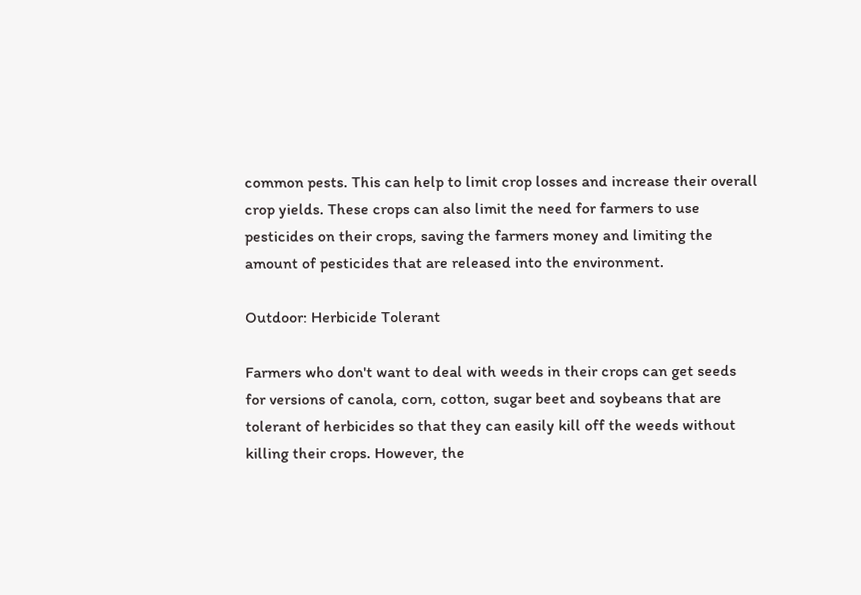common pests. This can help to limit crop losses and increase their overall crop yields. These crops can also limit the need for farmers to use pesticides on their crops, saving the farmers money and limiting the amount of pesticides that are released into the environment.

Outdoor: Herbicide Tolerant

Farmers who don't want to deal with weeds in their crops can get seeds for versions of canola, corn, cotton, sugar beet and soybeans that are tolerant of herbicides so that they can easily kill off the weeds without killing their crops. However, the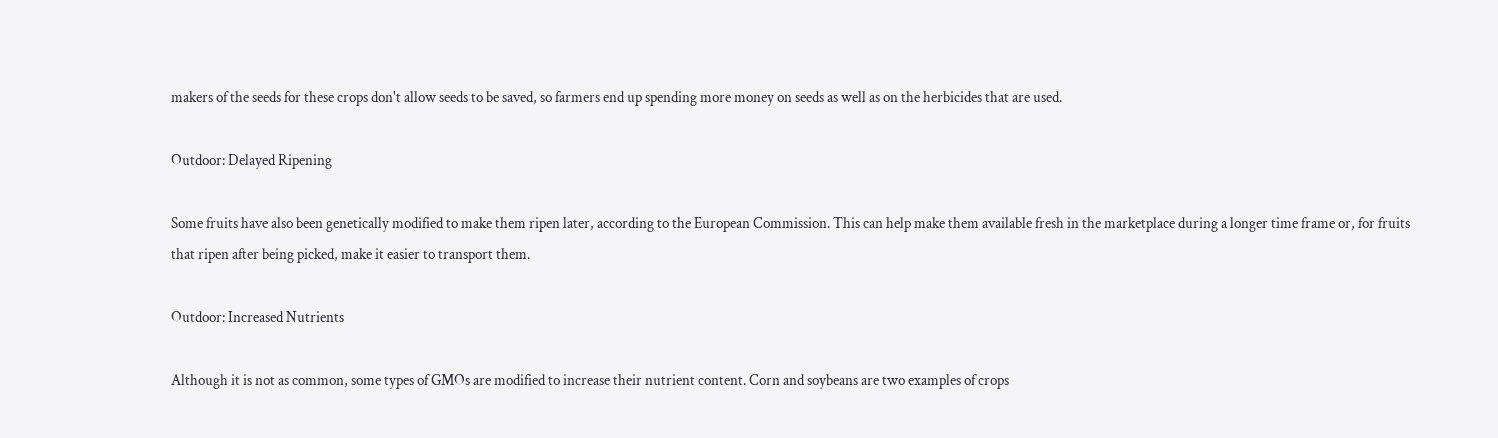makers of the seeds for these crops don't allow seeds to be saved, so farmers end up spending more money on seeds as well as on the herbicides that are used.

Outdoor: Delayed Ripening

Some fruits have also been genetically modified to make them ripen later, according to the European Commission. This can help make them available fresh in the marketplace during a longer time frame or, for fruits that ripen after being picked, make it easier to transport them.

Outdoor: Increased Nutrients

Although it is not as common, some types of GMOs are modified to increase their nutrient content. Corn and soybeans are two examples of crops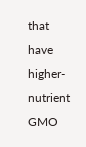that have higher-nutrient GMO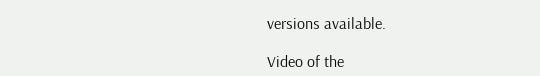versions available.

Video of the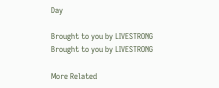Day

Brought to you by LIVESTRONG
Brought to you by LIVESTRONG

More Related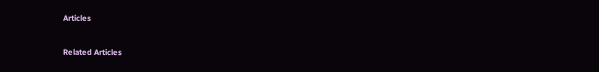Articles

Related Articles